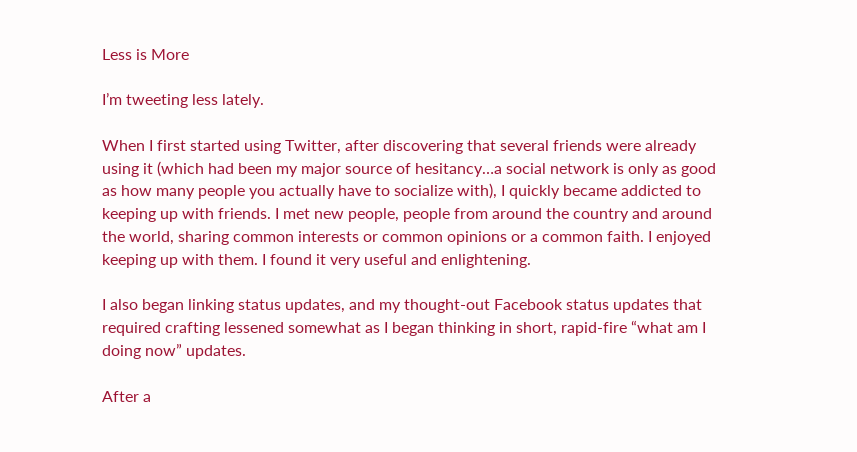Less is More

I’m tweeting less lately.

When I first started using Twitter, after discovering that several friends were already using it (which had been my major source of hesitancy…a social network is only as good as how many people you actually have to socialize with), I quickly became addicted to keeping up with friends. I met new people, people from around the country and around the world, sharing common interests or common opinions or a common faith. I enjoyed keeping up with them. I found it very useful and enlightening.

I also began linking status updates, and my thought-out Facebook status updates that required crafting lessened somewhat as I began thinking in short, rapid-fire “what am I doing now” updates.

After a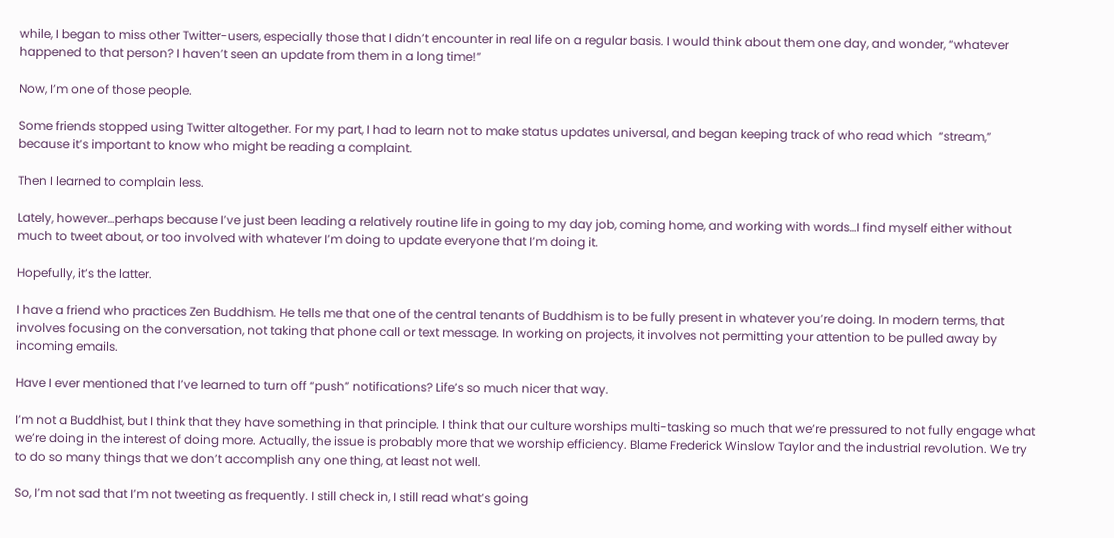while, I began to miss other Twitter-users, especially those that I didn’t encounter in real life on a regular basis. I would think about them one day, and wonder, “whatever happened to that person? I haven’t seen an update from them in a long time!”

Now, I’m one of those people.

Some friends stopped using Twitter altogether. For my part, I had to learn not to make status updates universal, and began keeping track of who read which  “stream,” because it’s important to know who might be reading a complaint.

Then I learned to complain less.

Lately, however…perhaps because I’ve just been leading a relatively routine life in going to my day job, coming home, and working with words…I find myself either without much to tweet about, or too involved with whatever I’m doing to update everyone that I’m doing it.

Hopefully, it’s the latter.

I have a friend who practices Zen Buddhism. He tells me that one of the central tenants of Buddhism is to be fully present in whatever you’re doing. In modern terms, that involves focusing on the conversation, not taking that phone call or text message. In working on projects, it involves not permitting your attention to be pulled away by incoming emails.

Have I ever mentioned that I’ve learned to turn off “push” notifications? Life’s so much nicer that way.

I’m not a Buddhist, but I think that they have something in that principle. I think that our culture worships multi-tasking so much that we’re pressured to not fully engage what we’re doing in the interest of doing more. Actually, the issue is probably more that we worship efficiency. Blame Frederick Winslow Taylor and the industrial revolution. We try to do so many things that we don’t accomplish any one thing, at least not well.

So, I’m not sad that I’m not tweeting as frequently. I still check in, I still read what’s going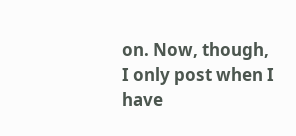on. Now, though, I only post when I have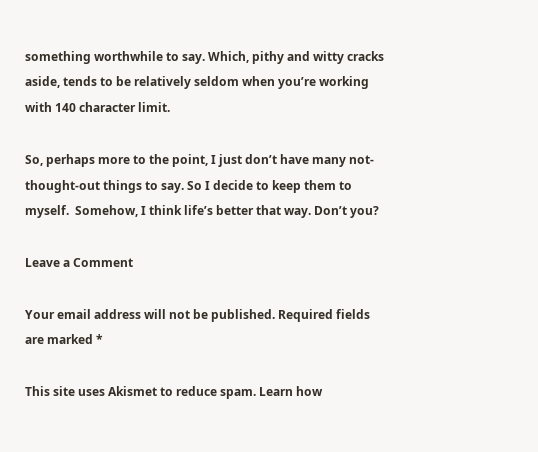something worthwhile to say. Which, pithy and witty cracks aside, tends to be relatively seldom when you’re working with 140 character limit.

So, perhaps more to the point, I just don’t have many not-thought-out things to say. So I decide to keep them to myself.  Somehow, I think life’s better that way. Don’t you?

Leave a Comment

Your email address will not be published. Required fields are marked *

This site uses Akismet to reduce spam. Learn how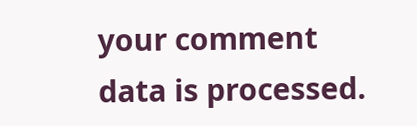your comment data is processed.